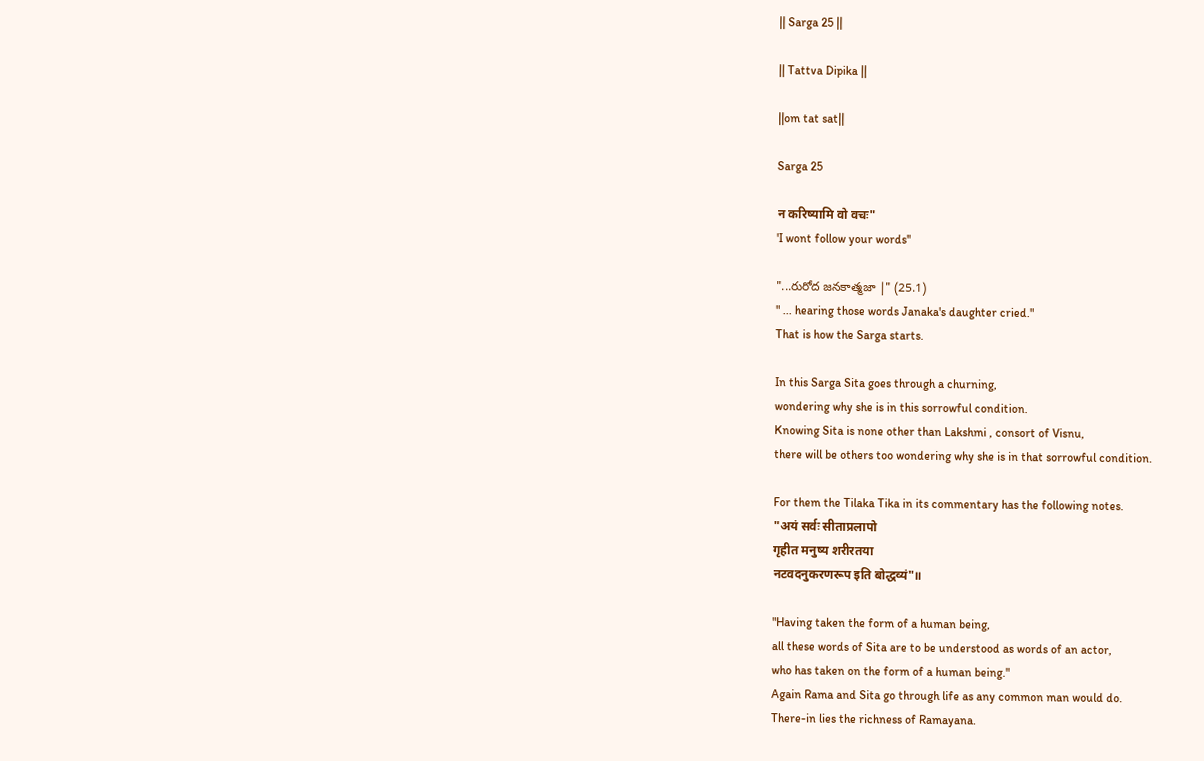|| Sarga 25 ||

|| Tattva Dipika ||

||om tat sat||

Sarga 25

न करिष्यामि वो वचः"
'I wont follow your words''

"...రురోద జనకాత్మజా |" (25.1)
" ... hearing those words Janaka's daughter cried."
That is how the Sarga starts.

In this Sarga Sita goes through a churning,
wondering why she is in this sorrowful condition.
Knowing Sita is none other than Lakshmi , consort of Visnu,
there will be others too wondering why she is in that sorrowful condition.

For them the Tilaka Tika in its commentary has the following notes.
"अयं सर्वः सीताप्रलापो
गृहीत मनुष्य शरीरतया
नटवदनुकरणरूप इति बोद्धव्यं"॥

"Having taken the form of a human being,
all these words of Sita are to be understood as words of an actor,
who has taken on the form of a human being."
Again Rama and Sita go through life as any common man would do.
There-in lies the richness of Ramayana.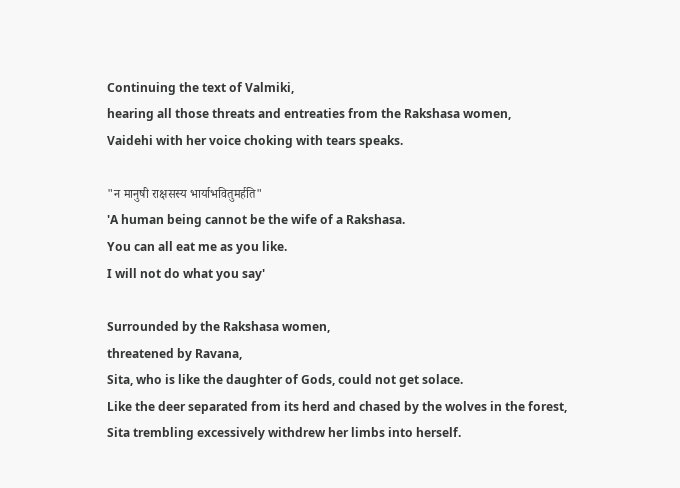Continuing the text of Valmiki,
hearing all those threats and entreaties from the Rakshasa women,
Vaidehi with her voice choking with tears speaks.

"न मानुषी राक्षसस्य भार्याभवितुमर्हति"
'A human being cannot be the wife of a Rakshasa.
You can all eat me as you like.
I will not do what you say'

Surrounded by the Rakshasa women,
threatened by Ravana,
Sita, who is like the daughter of Gods, could not get solace.
Like the deer separated from its herd and chased by the wolves in the forest,
Sita trembling excessively withdrew her limbs into herself.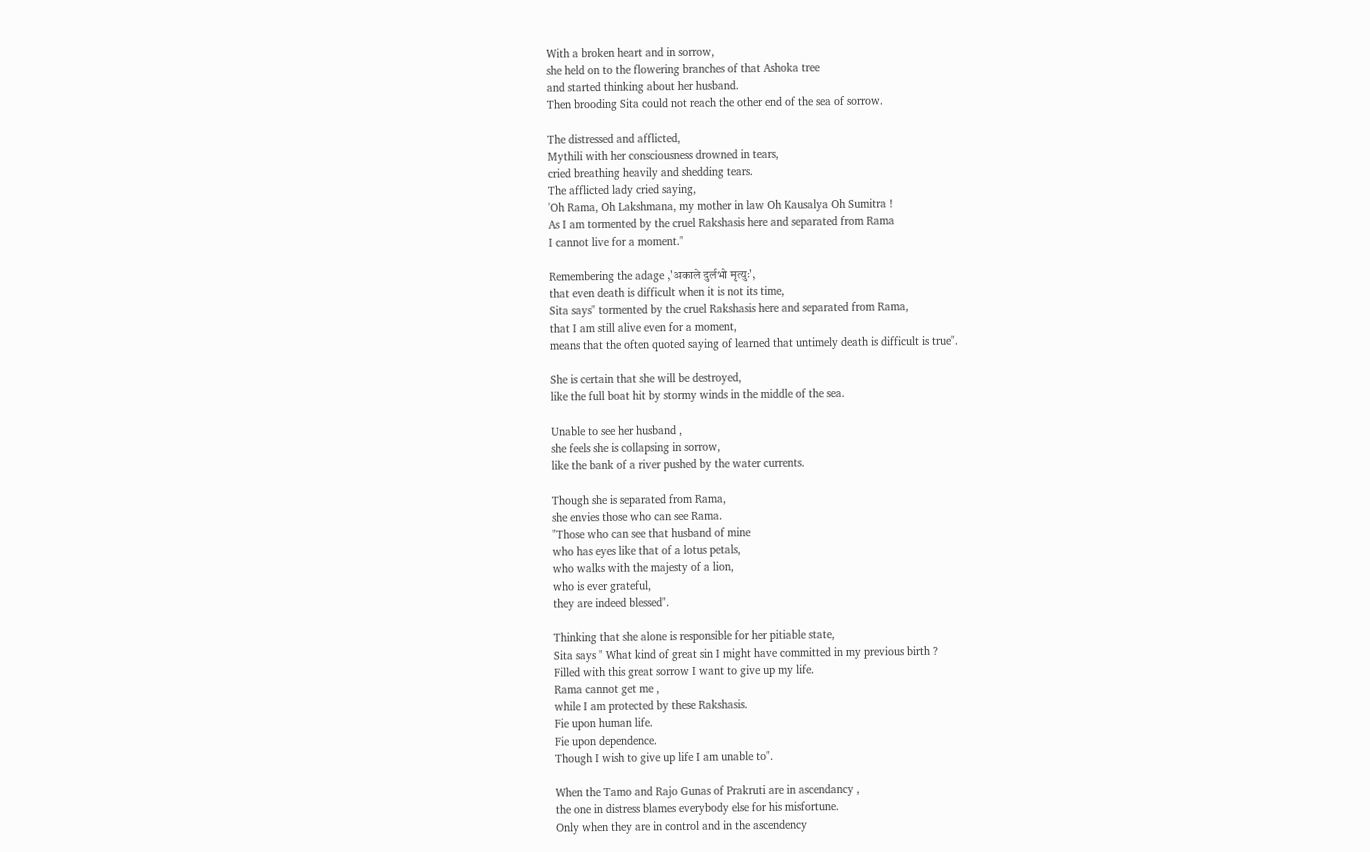With a broken heart and in sorrow,
she held on to the flowering branches of that Ashoka tree
and started thinking about her husband.
Then brooding Sita could not reach the other end of the sea of sorrow.

The distressed and afflicted,
Mythili with her consciousness drowned in tears,
cried breathing heavily and shedding tears.
The afflicted lady cried saying,
'Oh Rama, Oh Lakshmana, my mother in law Oh Kausalya Oh Sumitra !
As I am tormented by the cruel Rakshasis here and separated from Rama
I cannot live for a moment."

Remembering the adage ,'अकाले दुर्लभो मृत्युः',
that even death is difficult when it is not its time,
Sita says" tormented by the cruel Rakshasis here and separated from Rama,
that I am still alive even for a moment,
means that the often quoted saying of learned that untimely death is difficult is true".

She is certain that she will be destroyed,
like the full boat hit by stormy winds in the middle of the sea.

Unable to see her husband ,
she feels she is collapsing in sorrow,
like the bank of a river pushed by the water currents.

Though she is separated from Rama,
she envies those who can see Rama.
"Those who can see that husband of mine
who has eyes like that of a lotus petals,
who walks with the majesty of a lion,
who is ever grateful,
they are indeed blessed".

Thinking that she alone is responsible for her pitiable state,
Sita says " What kind of great sin I might have committed in my previous birth ?
Filled with this great sorrow I want to give up my life.
Rama cannot get me ,
while I am protected by these Rakshasis.
Fie upon human life.
Fie upon dependence.
Though I wish to give up life I am unable to".

When the Tamo and Rajo Gunas of Prakruti are in ascendancy ,
the one in distress blames everybody else for his misfortune.
Only when they are in control and in the ascendency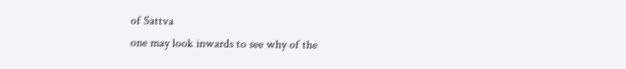of Sattva
one may look inwards to see why of the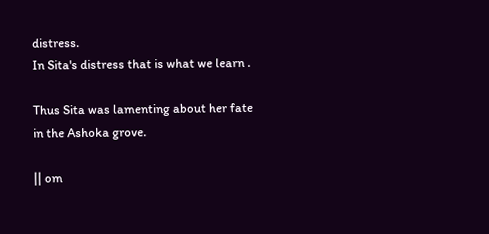distress.
In Sita's distress that is what we learn .

Thus Sita was lamenting about her fate in the Ashoka grove.

|| om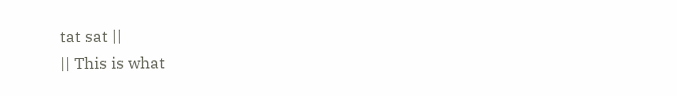tat sat ||
|| This is what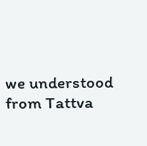we understood from Tattva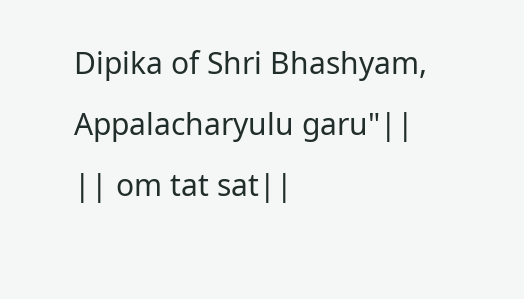Dipika of Shri Bhashyam, Appalacharyulu garu"||
|| om tat sat||